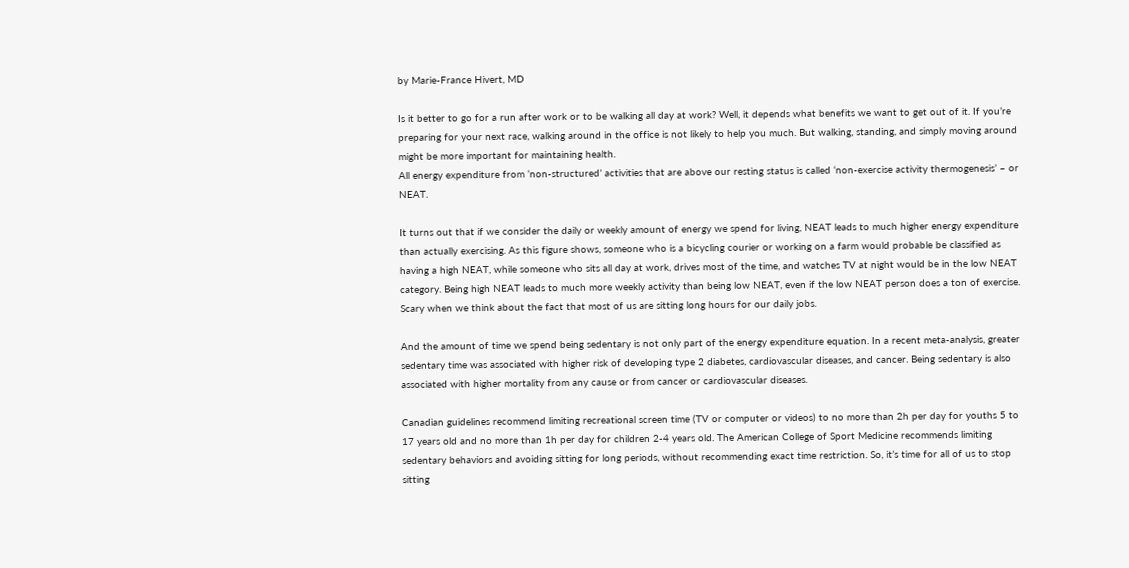by Marie-France Hivert, MD

Is it better to go for a run after work or to be walking all day at work? Well, it depends what benefits we want to get out of it. If you’re preparing for your next race, walking around in the office is not likely to help you much. But walking, standing, and simply moving around might be more important for maintaining health.
All energy expenditure from ‘non-structured’ activities that are above our resting status is called ‘non-exercise activity thermogenesis’ – or NEAT.

It turns out that if we consider the daily or weekly amount of energy we spend for living, NEAT leads to much higher energy expenditure than actually exercising. As this figure shows, someone who is a bicycling courier or working on a farm would probable be classified as having a high NEAT, while someone who sits all day at work, drives most of the time, and watches TV at night would be in the low NEAT category. Being high NEAT leads to much more weekly activity than being low NEAT, even if the low NEAT person does a ton of exercise. Scary when we think about the fact that most of us are sitting long hours for our daily jobs.

And the amount of time we spend being sedentary is not only part of the energy expenditure equation. In a recent meta-analysis, greater sedentary time was associated with higher risk of developing type 2 diabetes, cardiovascular diseases, and cancer. Being sedentary is also associated with higher mortality from any cause or from cancer or cardiovascular diseases.

Canadian guidelines recommend limiting recreational screen time (TV or computer or videos) to no more than 2h per day for youths 5 to 17 years old and no more than 1h per day for children 2-4 years old. The American College of Sport Medicine recommends limiting sedentary behaviors and avoiding sitting for long periods, without recommending exact time restriction. So, it’s time for all of us to stop sitting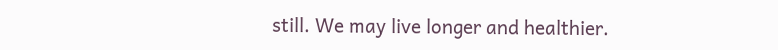still. We may live longer and healthier.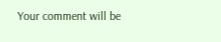Your comment will be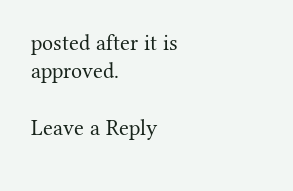posted after it is approved.

Leave a Reply